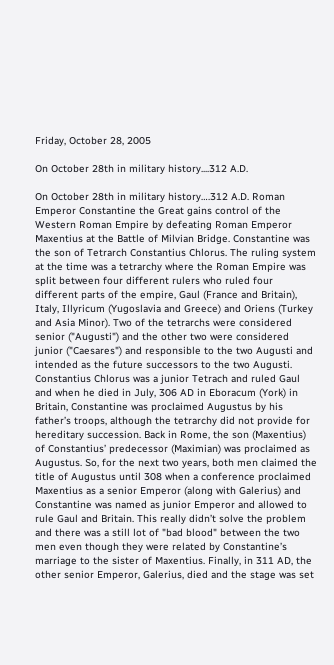Friday, October 28, 2005

On October 28th in military history....312 A.D.

On October 28th in military history….312 A.D. Roman Emperor Constantine the Great gains control of the Western Roman Empire by defeating Roman Emperor Maxentius at the Battle of Milvian Bridge. Constantine was the son of Tetrarch Constantius Chlorus. The ruling system at the time was a tetrarchy where the Roman Empire was split between four different rulers who ruled four different parts of the empire, Gaul (France and Britain), Italy, Illyricum (Yugoslavia and Greece) and Oriens (Turkey and Asia Minor). Two of the tetrarchs were considered senior ("Augusti") and the other two were considered junior ("Caesares") and responsible to the two Augusti and intended as the future successors to the two Augusti. Constantius Chlorus was a junior Tetrach and ruled Gaul and when he died in July, 306 AD in Eboracum (York) in Britain, Constantine was proclaimed Augustus by his father’s troops, although the tetrarchy did not provide for hereditary succession. Back in Rome, the son (Maxentius) of Constantius’ predecessor (Maximian) was proclaimed as Augustus. So, for the next two years, both men claimed the title of Augustus until 308 when a conference proclaimed Maxentius as a senior Emperor (along with Galerius) and Constantine was named as junior Emperor and allowed to rule Gaul and Britain. This really didn’t solve the problem and there was a still lot of "bad blood" between the two men even though they were related by Constantine’s marriage to the sister of Maxentius. Finally, in 311 AD, the other senior Emperor, Galerius, died and the stage was set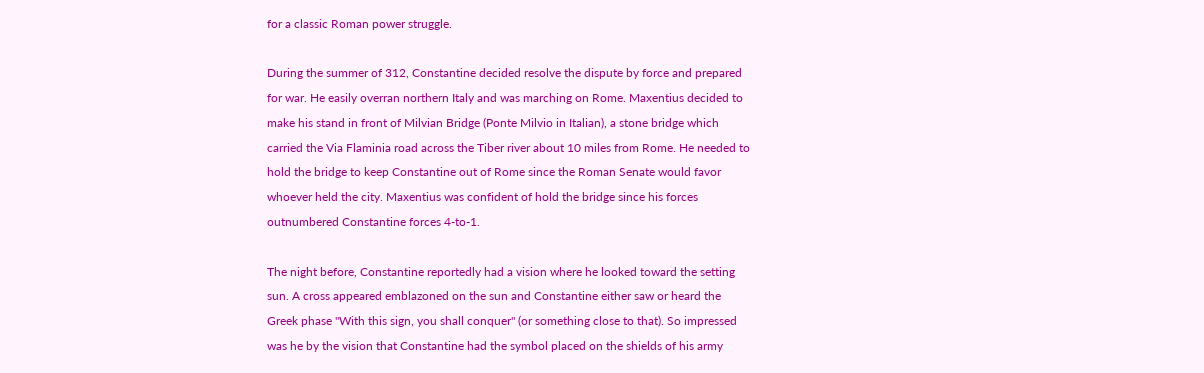for a classic Roman power struggle.

During the summer of 312, Constantine decided resolve the dispute by force and prepared for war. He easily overran northern Italy and was marching on Rome. Maxentius decided to make his stand in front of Milvian Bridge (Ponte Milvio in Italian), a stone bridge which carried the Via Flaminia road across the Tiber river about 10 miles from Rome. He needed to hold the bridge to keep Constantine out of Rome since the Roman Senate would favor whoever held the city. Maxentius was confident of hold the bridge since his forces outnumbered Constantine forces 4-to-1.

The night before, Constantine reportedly had a vision where he looked toward the setting sun. A cross appeared emblazoned on the sun and Constantine either saw or heard the Greek phase "With this sign, you shall conquer" (or something close to that). So impressed was he by the vision that Constantine had the symbol placed on the shields of his army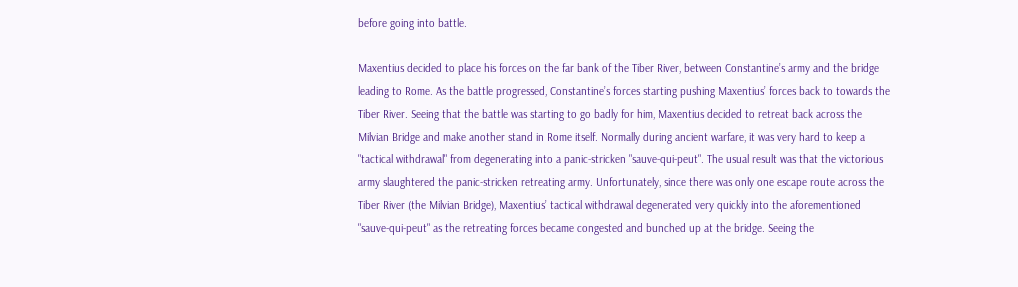before going into battle.

Maxentius decided to place his forces on the far bank of the Tiber River, between Constantine’s army and the bridge leading to Rome. As the battle progressed, Constantine’s forces starting pushing Maxentius’ forces back to towards the Tiber River. Seeing that the battle was starting to go badly for him, Maxentius decided to retreat back across the Milvian Bridge and make another stand in Rome itself. Normally during ancient warfare, it was very hard to keep a "tactical withdrawal" from degenerating into a panic-stricken "sauve-qui-peut". The usual result was that the victorious army slaughtered the panic-stricken retreating army. Unfortunately, since there was only one escape route across the Tiber River (the Milvian Bridge), Maxentius’ tactical withdrawal degenerated very quickly into the aforementioned "sauve-qui-peut" as the retreating forces became congested and bunched up at the bridge. Seeing the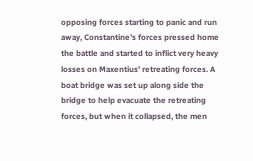opposing forces starting to panic and run away, Constantine’s forces pressed home the battle and started to inflict very heavy losses on Maxentius’ retreating forces. A boat bridge was set up along side the bridge to help evacuate the retreating forces, but when it collapsed, the men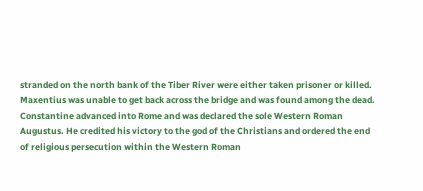stranded on the north bank of the Tiber River were either taken prisoner or killed. Maxentius was unable to get back across the bridge and was found among the dead.
Constantine advanced into Rome and was declared the sole Western Roman Augustus. He credited his victory to the god of the Christians and ordered the end of religious persecution within the Western Roman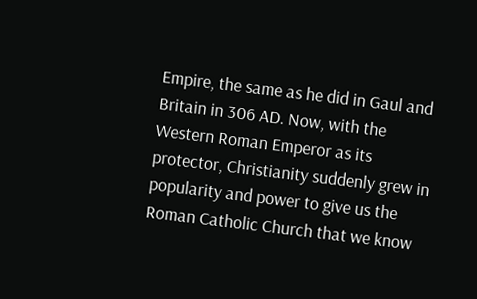Empire, the same as he did in Gaul and Britain in 306 AD. Now, with the Western Roman Emperor as its protector, Christianity suddenly grew in popularity and power to give us the Roman Catholic Church that we know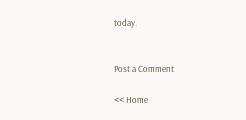today.


Post a Comment

<< Home